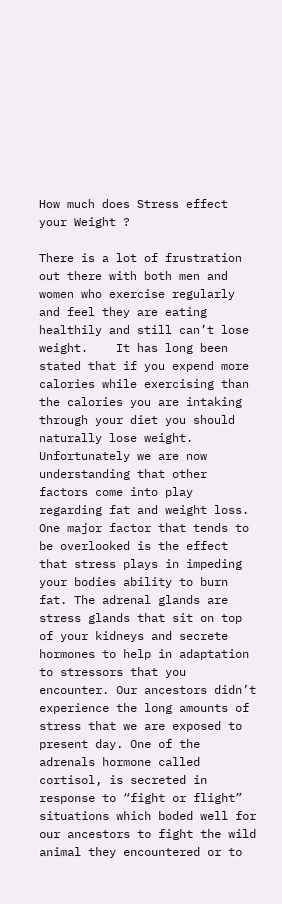How much does Stress effect your Weight ?

There is a lot of frustration out there with both men and women who exercise regularly and feel they are eating healthily and still can’t lose weight.    It has long been stated that if you expend more calories while exercising than the calories you are intaking through your diet you should naturally lose weight. Unfortunately we are now understanding that other factors come into play regarding fat and weight loss.  One major factor that tends to be overlooked is the effect that stress plays in impeding your bodies ability to burn fat. The adrenal glands are stress glands that sit on top of your kidneys and secrete hormones to help in adaptation to stressors that you encounter. Our ancestors didn’t experience the long amounts of stress that we are exposed to present day. One of the adrenals hormone called cortisol, is secreted in response to “fight or flight” situations which boded well for our ancestors to fight the wild animal they encountered or to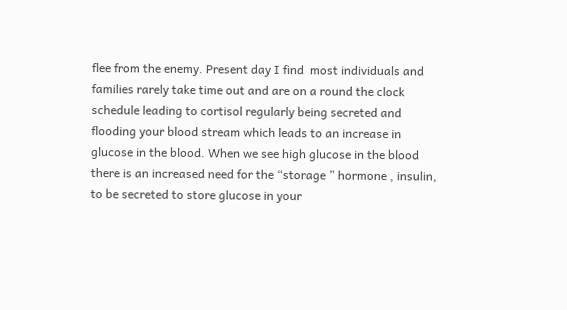flee from the enemy. Present day I find  most individuals and families rarely take time out and are on a round the clock schedule leading to cortisol regularly being secreted and flooding your blood stream which leads to an increase in glucose in the blood. When we see high glucose in the blood there is an increased need for the “storage ” hormone , insulin, to be secreted to store glucose in your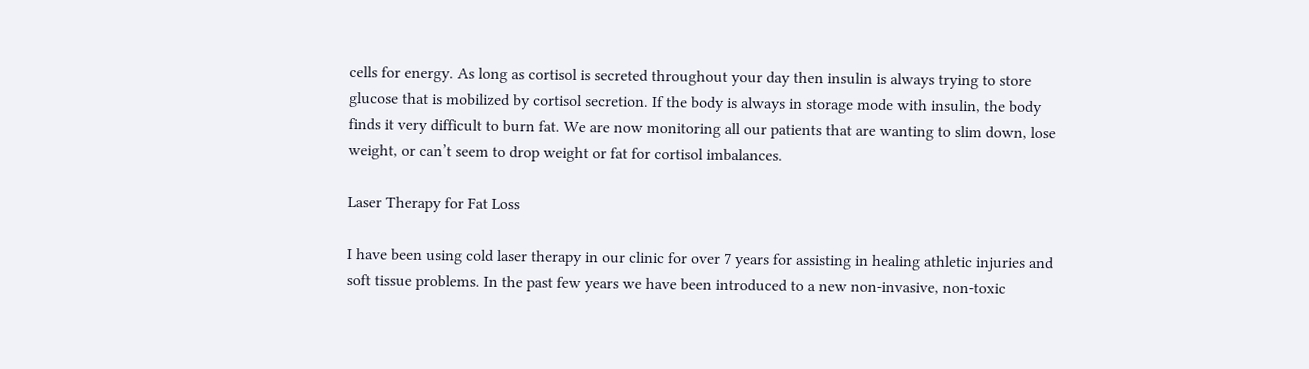cells for energy. As long as cortisol is secreted throughout your day then insulin is always trying to store glucose that is mobilized by cortisol secretion. If the body is always in storage mode with insulin, the body finds it very difficult to burn fat. We are now monitoring all our patients that are wanting to slim down, lose weight, or can’t seem to drop weight or fat for cortisol imbalances.

Laser Therapy for Fat Loss

I have been using cold laser therapy in our clinic for over 7 years for assisting in healing athletic injuries and soft tissue problems. In the past few years we have been introduced to a new non-invasive, non-toxic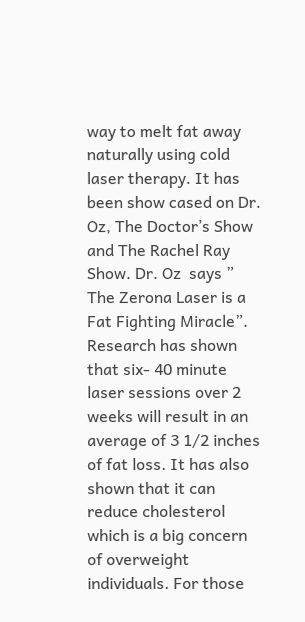way to melt fat away naturally using cold laser therapy. It has been show cased on Dr. Oz, The Doctor’s Show and The Rachel Ray Show. Dr. Oz  says ” The Zerona Laser is a Fat Fighting Miracle”. Research has shown that six- 40 minute laser sessions over 2 weeks will result in an average of 3 1/2 inches of fat loss. It has also shown that it can reduce cholesterol which is a big concern of overweight individuals. For those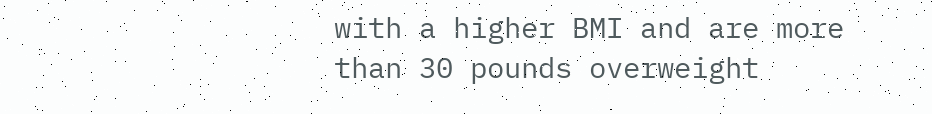with a higher BMI and are more than 30 pounds overweight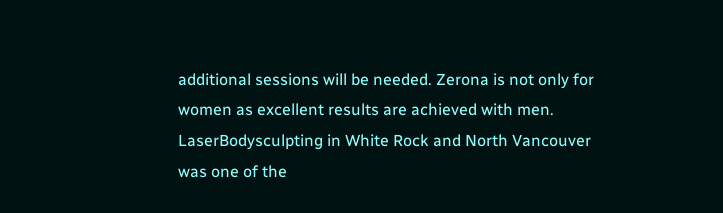additional sessions will be needed. Zerona is not only for women as excellent results are achieved with men. LaserBodysculpting in White Rock and North Vancouver was one of the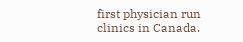first physician run clinics in Canada.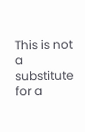This is not a substitute for a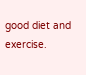good diet and exercise.